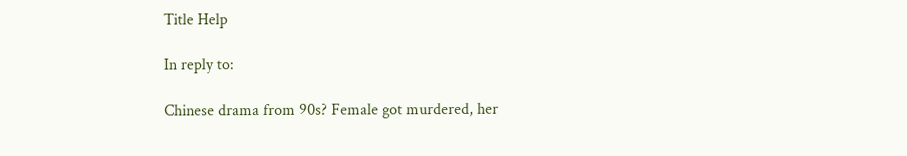Title Help

In reply to:

Chinese drama from 90s? Female got murdered, her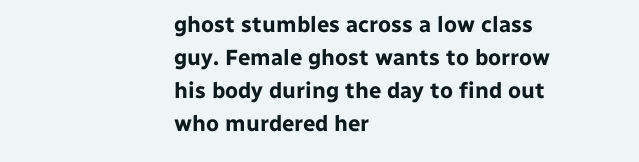ghost stumbles across a low class guy. Female ghost wants to borrow his body during the day to find out who murdered her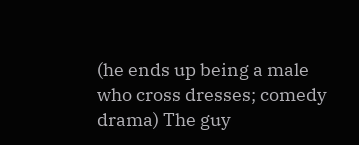(he ends up being a male who cross dresses; comedy drama) The guy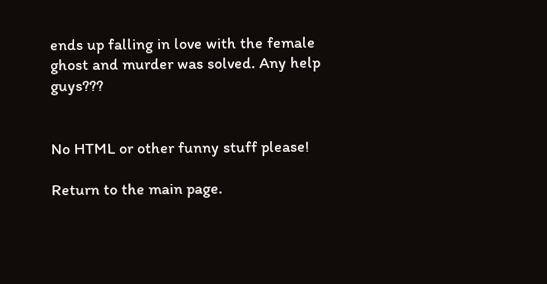ends up falling in love with the female ghost and murder was solved. Any help guys???


No HTML or other funny stuff please!

Return to the main page.